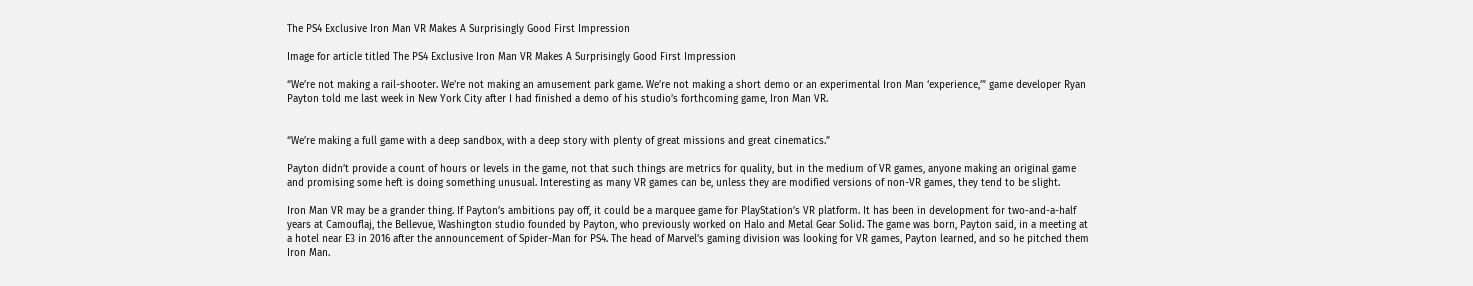The PS4 Exclusive Iron Man VR Makes A Surprisingly Good First Impression

Image for article titled The PS4 Exclusive Iron Man VR Makes A Surprisingly Good First Impression

“We’re not making a rail-shooter. We’re not making an amusement park game. We’re not making a short demo or an experimental Iron Man ‘experience,’” game developer Ryan Payton told me last week in New York City after I had finished a demo of his studio’s forthcoming game, Iron Man VR.


“We’re making a full game with a deep sandbox, with a deep story with plenty of great missions and great cinematics.”

Payton didn’t provide a count of hours or levels in the game, not that such things are metrics for quality, but in the medium of VR games, anyone making an original game and promising some heft is doing something unusual. Interesting as many VR games can be, unless they are modified versions of non-VR games, they tend to be slight.

Iron Man VR may be a grander thing. If Payton’s ambitions pay off, it could be a marquee game for PlayStation’s VR platform. It has been in development for two-and-a-half years at Camouflaj, the Bellevue, Washington studio founded by Payton, who previously worked on Halo and Metal Gear Solid. The game was born, Payton said, in a meeting at a hotel near E3 in 2016 after the announcement of Spider-Man for PS4. The head of Marvel’s gaming division was looking for VR games, Payton learned, and so he pitched them Iron Man.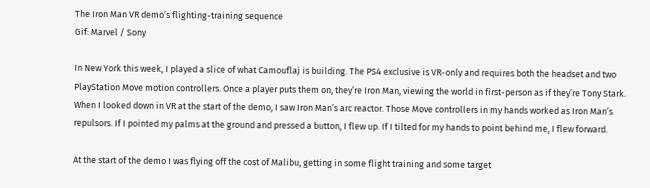The Iron Man VR demo’s flighting-training sequence
Gif: Marvel / Sony

In New York this week, I played a slice of what Camouflaj is building. The PS4 exclusive is VR-only and requires both the headset and two PlayStation Move motion controllers. Once a player puts them on, they’re Iron Man, viewing the world in first-person as if they’re Tony Stark. When I looked down in VR at the start of the demo, I saw Iron Man’s arc reactor. Those Move controllers in my hands worked as Iron Man’s repulsors. If I pointed my palms at the ground and pressed a button, I flew up. If I tilted for my hands to point behind me, I flew forward.

At the start of the demo I was flying off the cost of Malibu, getting in some flight training and some target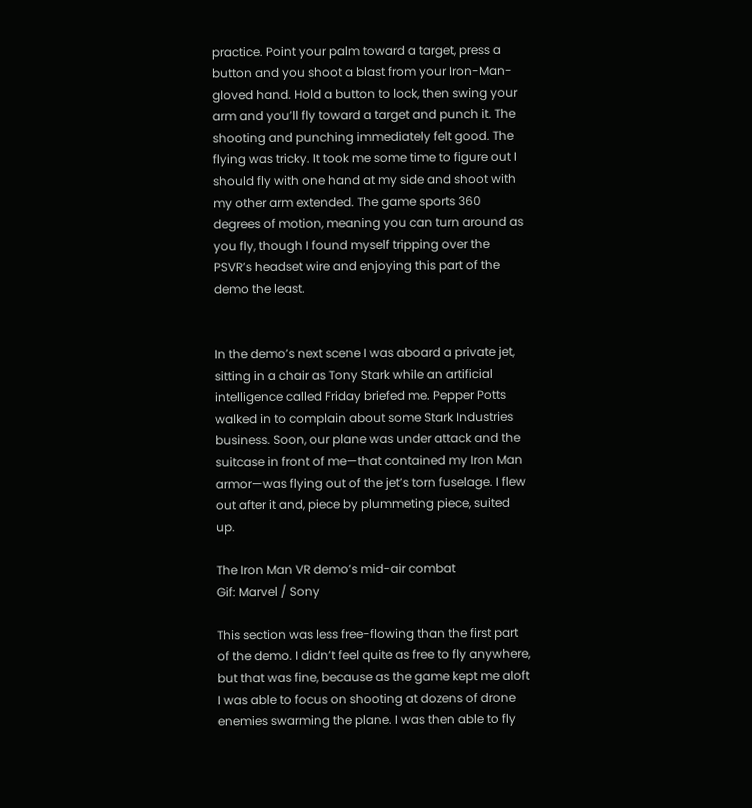practice. Point your palm toward a target, press a button and you shoot a blast from your Iron-Man-gloved hand. Hold a button to lock, then swing your arm and you’ll fly toward a target and punch it. The shooting and punching immediately felt good. The flying was tricky. It took me some time to figure out I should fly with one hand at my side and shoot with my other arm extended. The game sports 360 degrees of motion, meaning you can turn around as you fly, though I found myself tripping over the PSVR’s headset wire and enjoying this part of the demo the least.


In the demo’s next scene I was aboard a private jet, sitting in a chair as Tony Stark while an artificial intelligence called Friday briefed me. Pepper Potts walked in to complain about some Stark Industries business. Soon, our plane was under attack and the suitcase in front of me—that contained my Iron Man armor—was flying out of the jet’s torn fuselage. I flew out after it and, piece by plummeting piece, suited up.

The Iron Man VR demo’s mid-air combat
Gif: Marvel / Sony

This section was less free-flowing than the first part of the demo. I didn’t feel quite as free to fly anywhere, but that was fine, because as the game kept me aloft I was able to focus on shooting at dozens of drone enemies swarming the plane. I was then able to fly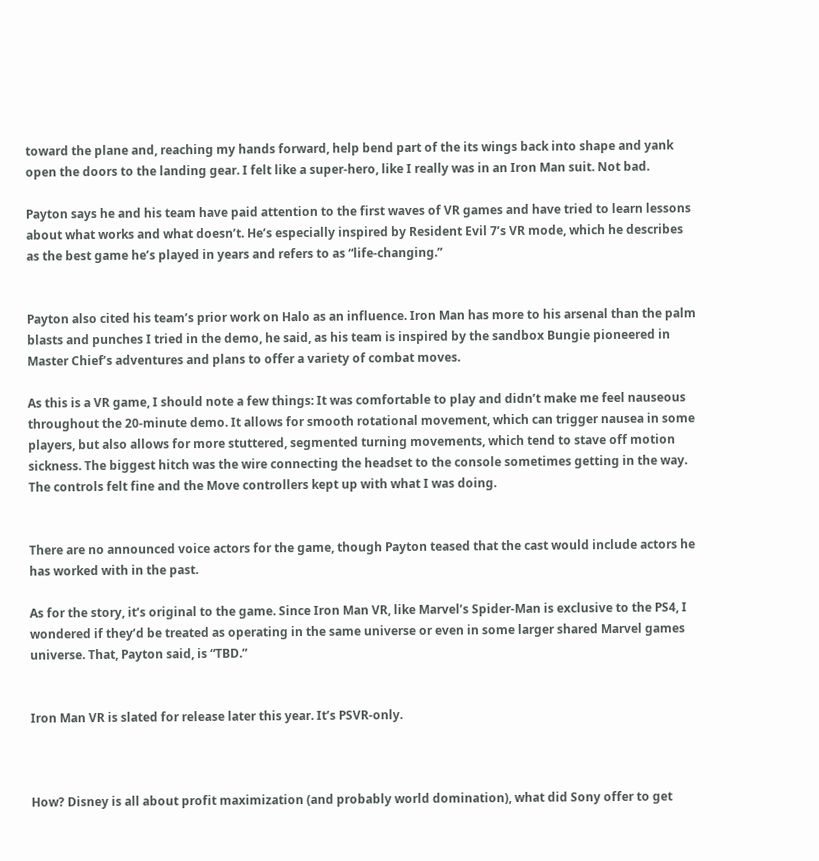toward the plane and, reaching my hands forward, help bend part of the its wings back into shape and yank open the doors to the landing gear. I felt like a super-hero, like I really was in an Iron Man suit. Not bad.

Payton says he and his team have paid attention to the first waves of VR games and have tried to learn lessons about what works and what doesn’t. He’s especially inspired by Resident Evil 7’s VR mode, which he describes as the best game he’s played in years and refers to as “life-changing.”


Payton also cited his team’s prior work on Halo as an influence. Iron Man has more to his arsenal than the palm blasts and punches I tried in the demo, he said, as his team is inspired by the sandbox Bungie pioneered in Master Chief’s adventures and plans to offer a variety of combat moves.

As this is a VR game, I should note a few things: It was comfortable to play and didn’t make me feel nauseous throughout the 20-minute demo. It allows for smooth rotational movement, which can trigger nausea in some players, but also allows for more stuttered, segmented turning movements, which tend to stave off motion sickness. The biggest hitch was the wire connecting the headset to the console sometimes getting in the way. The controls felt fine and the Move controllers kept up with what I was doing.


There are no announced voice actors for the game, though Payton teased that the cast would include actors he has worked with in the past.

As for the story, it’s original to the game. Since Iron Man VR, like Marvel’s Spider-Man is exclusive to the PS4, I wondered if they’d be treated as operating in the same universe or even in some larger shared Marvel games universe. That, Payton said, is “TBD.”


Iron Man VR is slated for release later this year. It’s PSVR-only.



How? Disney is all about profit maximization (and probably world domination), what did Sony offer to get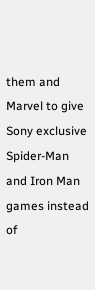them and Marvel to give Sony exclusive Spider-Man and Iron Man games instead of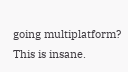going multiplatform? This is insane.